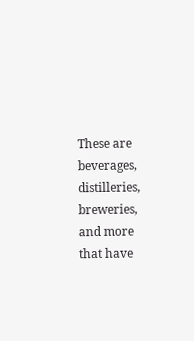These are beverages, distilleries, breweries, and more that have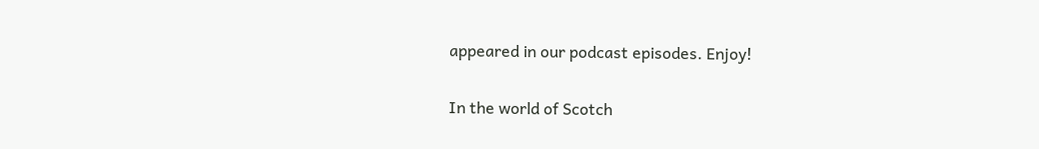appeared in our podcast episodes. Enjoy!


In the world of Scotch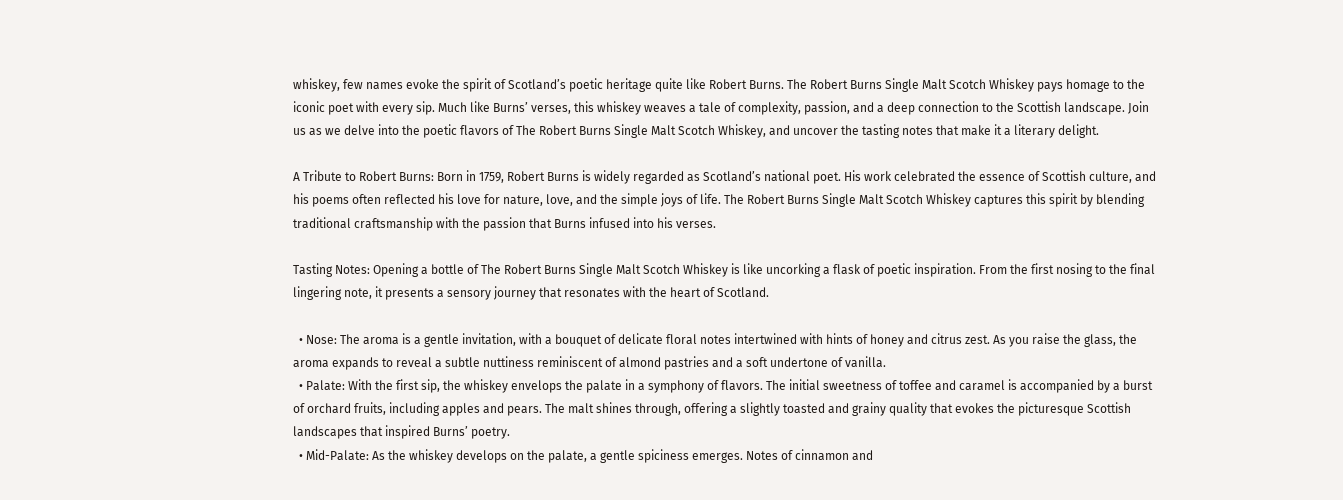whiskey, few names evoke the spirit of Scotland’s poetic heritage quite like Robert Burns. The Robert Burns Single Malt Scotch Whiskey pays homage to the iconic poet with every sip. Much like Burns’ verses, this whiskey weaves a tale of complexity, passion, and a deep connection to the Scottish landscape. Join us as we delve into the poetic flavors of The Robert Burns Single Malt Scotch Whiskey, and uncover the tasting notes that make it a literary delight.

A Tribute to Robert Burns: Born in 1759, Robert Burns is widely regarded as Scotland’s national poet. His work celebrated the essence of Scottish culture, and his poems often reflected his love for nature, love, and the simple joys of life. The Robert Burns Single Malt Scotch Whiskey captures this spirit by blending traditional craftsmanship with the passion that Burns infused into his verses.

Tasting Notes: Opening a bottle of The Robert Burns Single Malt Scotch Whiskey is like uncorking a flask of poetic inspiration. From the first nosing to the final lingering note, it presents a sensory journey that resonates with the heart of Scotland.

  • Nose: The aroma is a gentle invitation, with a bouquet of delicate floral notes intertwined with hints of honey and citrus zest. As you raise the glass, the aroma expands to reveal a subtle nuttiness reminiscent of almond pastries and a soft undertone of vanilla.
  • Palate: With the first sip, the whiskey envelops the palate in a symphony of flavors. The initial sweetness of toffee and caramel is accompanied by a burst of orchard fruits, including apples and pears. The malt shines through, offering a slightly toasted and grainy quality that evokes the picturesque Scottish landscapes that inspired Burns’ poetry.
  • Mid-Palate: As the whiskey develops on the palate, a gentle spiciness emerges. Notes of cinnamon and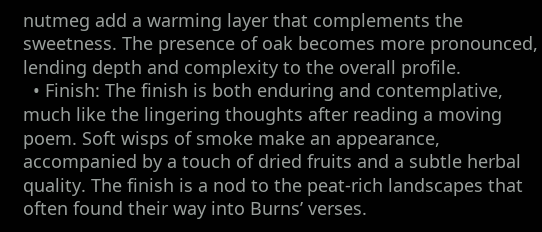nutmeg add a warming layer that complements the sweetness. The presence of oak becomes more pronounced, lending depth and complexity to the overall profile.
  • Finish: The finish is both enduring and contemplative, much like the lingering thoughts after reading a moving poem. Soft wisps of smoke make an appearance, accompanied by a touch of dried fruits and a subtle herbal quality. The finish is a nod to the peat-rich landscapes that often found their way into Burns’ verses.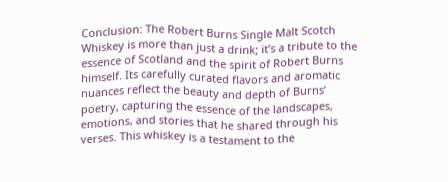Conclusion: The Robert Burns Single Malt Scotch Whiskey is more than just a drink; it’s a tribute to the essence of Scotland and the spirit of Robert Burns himself. Its carefully curated flavors and aromatic nuances reflect the beauty and depth of Burns’ poetry, capturing the essence of the landscapes, emotions, and stories that he shared through his verses. This whiskey is a testament to the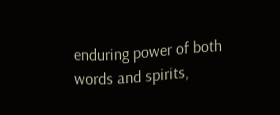enduring power of both words and spirits,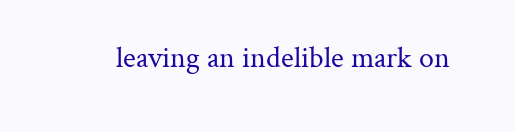leaving an indelible mark on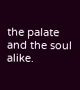the palate and the soul alike.